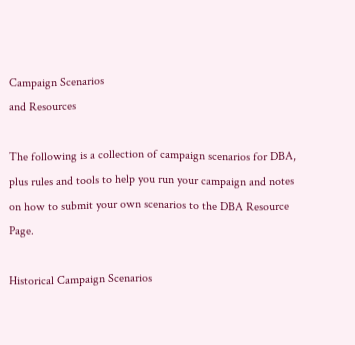Campaign Scenarios
and Resources

The following is a collection of campaign scenarios for DBA, plus rules and tools to help you run your campaign and notes on how to submit your own scenarios to the DBA Resource Page.

Historical Campaign Scenarios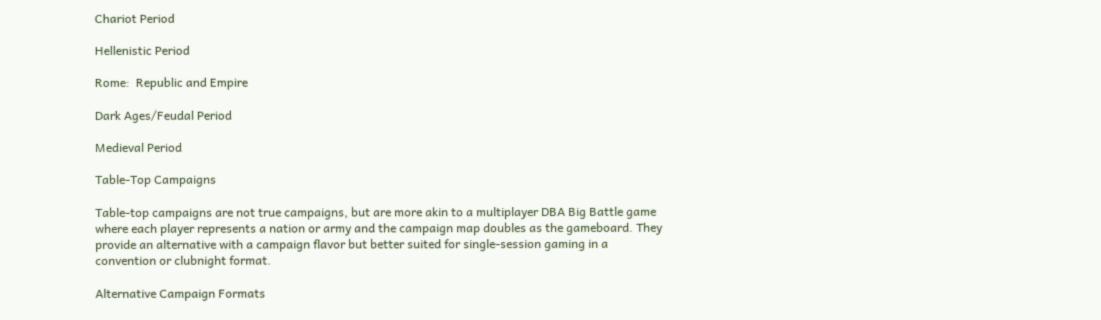Chariot Period

Hellenistic Period

Rome:  Republic and Empire

Dark Ages/Feudal Period

Medieval Period

Table-Top Campaigns

Table-top campaigns are not true campaigns, but are more akin to a multiplayer DBA Big Battle game where each player represents a nation or army and the campaign map doubles as the gameboard. They provide an alternative with a campaign flavor but better suited for single-session gaming in a convention or clubnight format.

Alternative Campaign Formats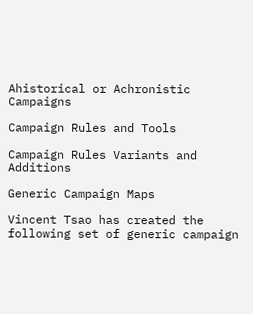Ahistorical or Achronistic Campaigns

Campaign Rules and Tools

Campaign Rules Variants and Additions

Generic Campaign Maps

Vincent Tsao has created the following set of generic campaign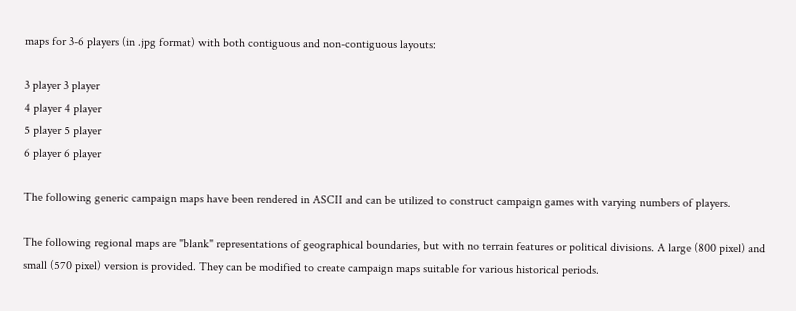maps for 3-6 players (in .jpg format) with both contiguous and non-contiguous layouts:

3 player 3 player
4 player 4 player
5 player 5 player
6 player 6 player

The following generic campaign maps have been rendered in ASCII and can be utilized to construct campaign games with varying numbers of players.

The following regional maps are "blank" representations of geographical boundaries, but with no terrain features or political divisions. A large (800 pixel) and small (570 pixel) version is provided. They can be modified to create campaign maps suitable for various historical periods.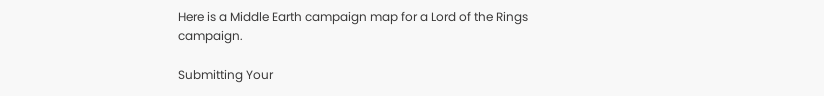Here is a Middle Earth campaign map for a Lord of the Rings campaign.

Submitting Your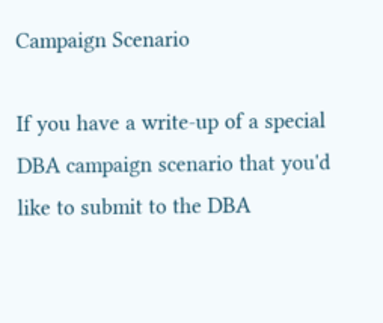Campaign Scenario

If you have a write-up of a special DBA campaign scenario that you'd like to submit to the DBA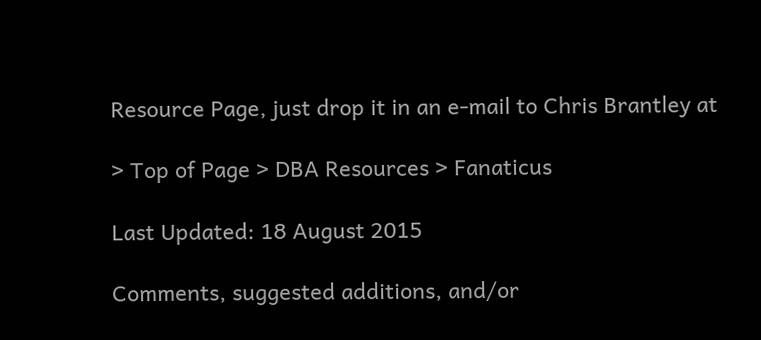Resource Page, just drop it in an e-mail to Chris Brantley at

> Top of Page > DBA Resources > Fanaticus

Last Updated: 18 August 2015

Comments, suggested additions, and/or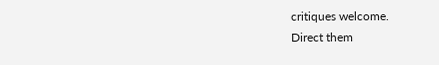critiques welcome.
Direct them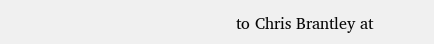to Chris Brantley at